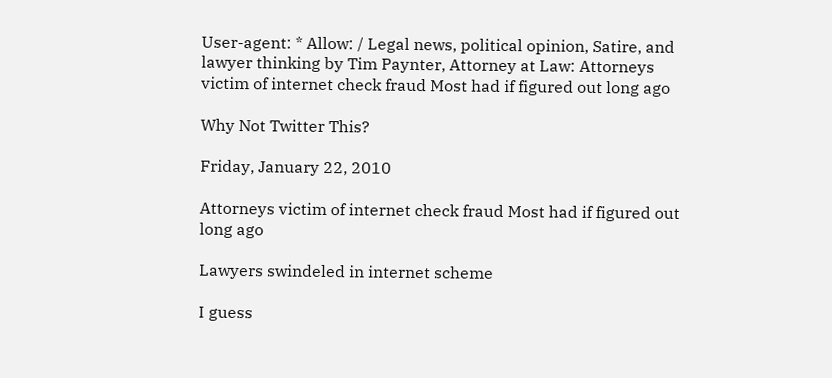User-agent: * Allow: / Legal news, political opinion, Satire, and lawyer thinking by Tim Paynter, Attorney at Law: Attorneys victim of internet check fraud Most had if figured out long ago

Why Not Twitter This?

Friday, January 22, 2010

Attorneys victim of internet check fraud Most had if figured out long ago

Lawyers swindeled in internet scheme

I guess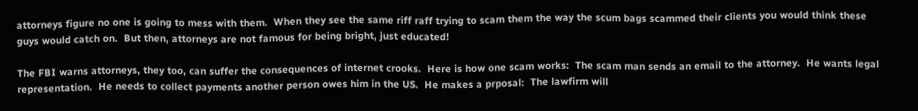attorneys figure no one is going to mess with them.  When they see the same riff raff trying to scam them the way the scum bags scammed their clients you would think these guys would catch on.  But then, attorneys are not famous for being bright, just educated!

The FBI warns attorneys, they too, can suffer the consequences of internet crooks.  Here is how one scam works:  The scam man sends an email to the attorney.  He wants legal representation.  He needs to collect payments another person owes him in the US.  He makes a prposal:  The lawfirm will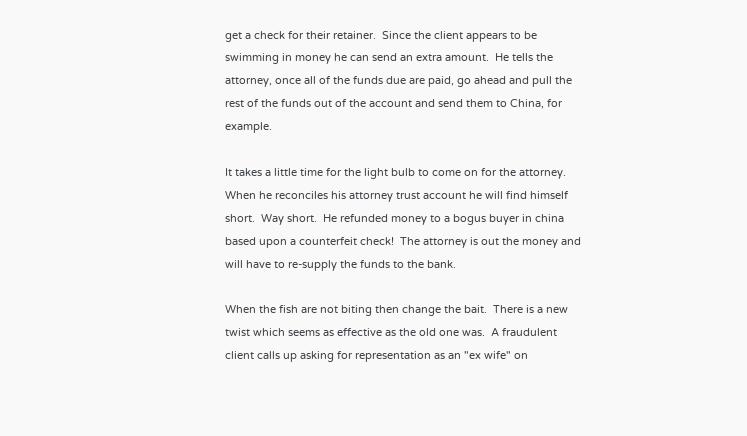get a check for their retainer.  Since the client appears to be swimming in money he can send an extra amount.  He tells the attorney, once all of the funds due are paid, go ahead and pull the rest of the funds out of the account and send them to China, for example.

It takes a little time for the light bulb to come on for the attorney.  When he reconciles his attorney trust account he will find himself short.  Way short.  He refunded money to a bogus buyer in china based upon a counterfeit check!  The attorney is out the money and will have to re-supply the funds to the bank.

When the fish are not biting then change the bait.  There is a new twist which seems as effective as the old one was.  A fraudulent client calls up asking for representation as an "ex wife" on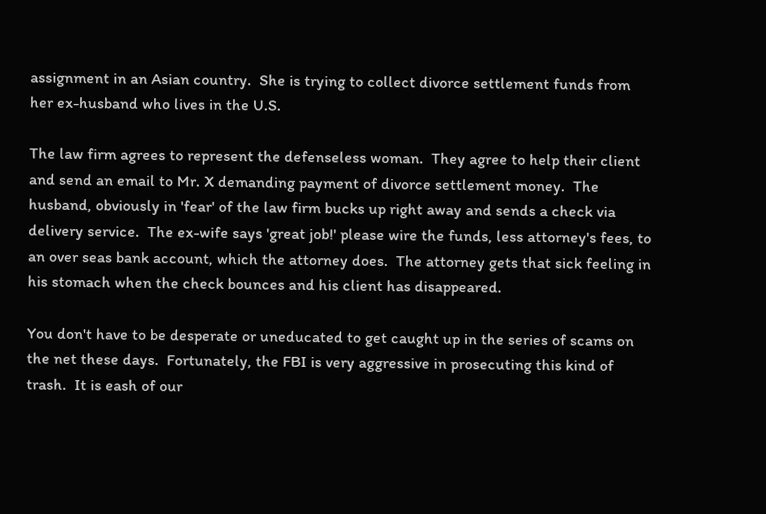assignment in an Asian country.  She is trying to collect divorce settlement funds from her ex-husband who lives in the U.S.

The law firm agrees to represent the defenseless woman.  They agree to help their client and send an email to Mr. X demanding payment of divorce settlement money.  The husband, obviously in 'fear' of the law firm bucks up right away and sends a check via delivery service.  The ex-wife says 'great job!' please wire the funds, less attorney's fees, to an over seas bank account, which the attorney does.  The attorney gets that sick feeling in his stomach when the check bounces and his client has disappeared.

You don't have to be desperate or uneducated to get caught up in the series of scams on the net these days.  Fortunately, the FBI is very aggressive in prosecuting this kind of trash.  It is eash of our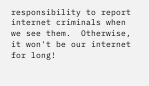responsibility to report internet criminals when we see them.  Otherwise, it won't be our internet for long!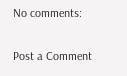No comments:

Post a Comment